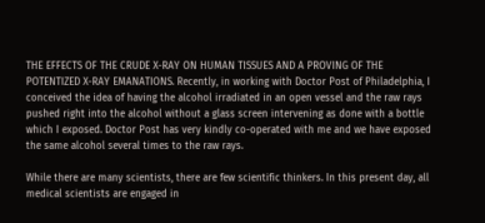THE EFFECTS OF THE CRUDE X-RAY ON HUMAN TISSUES AND A PROVING OF THE POTENTIZED X-RAY EMANATIONS. Recently, in working with Doctor Post of Philadelphia, I conceived the idea of having the alcohol irradiated in an open vessel and the raw rays pushed right into the alcohol without a glass screen intervening as done with a bottle which I exposed. Doctor Post has very kindly co-operated with me and we have exposed the same alcohol several times to the raw rays.

While there are many scientists, there are few scientific thinkers. In this present day, all medical scientists are engaged in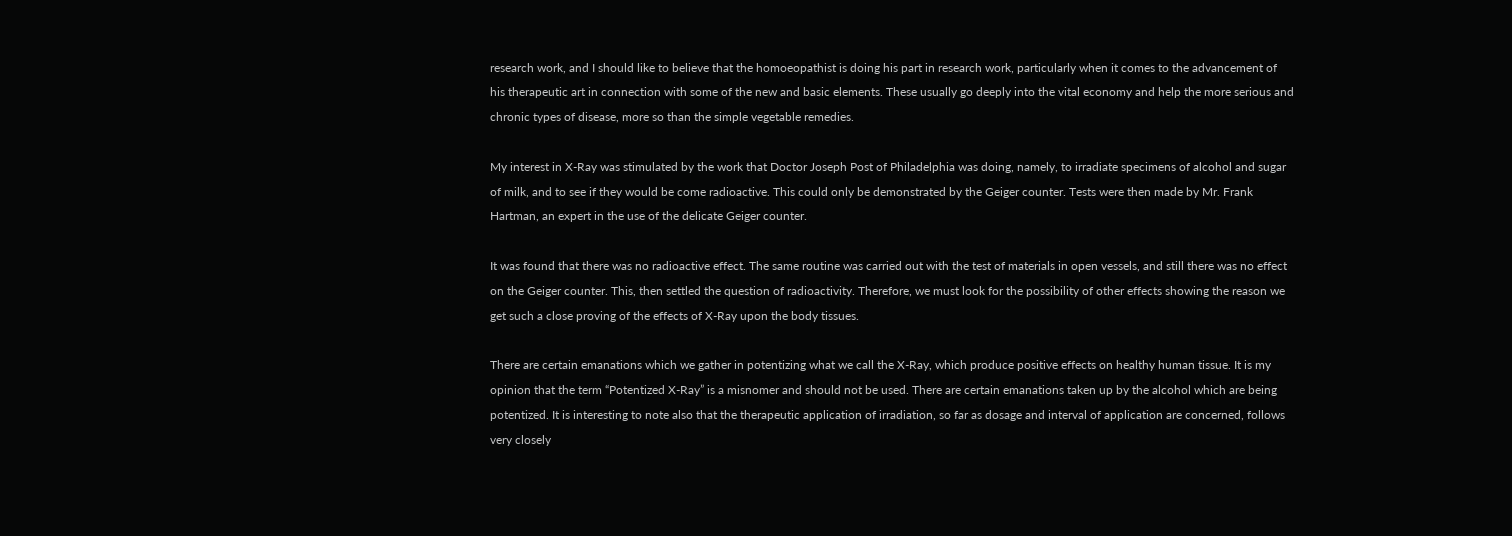research work, and I should like to believe that the homoeopathist is doing his part in research work, particularly when it comes to the advancement of his therapeutic art in connection with some of the new and basic elements. These usually go deeply into the vital economy and help the more serious and chronic types of disease, more so than the simple vegetable remedies.

My interest in X-Ray was stimulated by the work that Doctor Joseph Post of Philadelphia was doing, namely, to irradiate specimens of alcohol and sugar of milk, and to see if they would be come radioactive. This could only be demonstrated by the Geiger counter. Tests were then made by Mr. Frank Hartman, an expert in the use of the delicate Geiger counter.

It was found that there was no radioactive effect. The same routine was carried out with the test of materials in open vessels, and still there was no effect on the Geiger counter. This, then settled the question of radioactivity. Therefore, we must look for the possibility of other effects showing the reason we get such a close proving of the effects of X-Ray upon the body tissues.

There are certain emanations which we gather in potentizing what we call the X-Ray, which produce positive effects on healthy human tissue. It is my opinion that the term “Potentized X-Ray” is a misnomer and should not be used. There are certain emanations taken up by the alcohol which are being potentized. It is interesting to note also that the therapeutic application of irradiation, so far as dosage and interval of application are concerned, follows very closely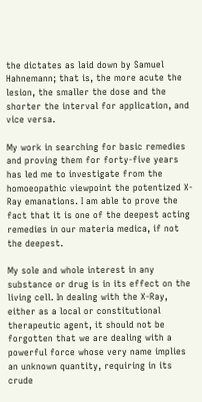the dictates as laid down by Samuel Hahnemann; that is, the more acute the lesion, the smaller the dose and the shorter the interval for application, and vice versa.

My work in searching for basic remedies and proving them for forty-five years has led me to investigate from the homoeopathic viewpoint the potentized X-Ray emanations. I am able to prove the fact that it is one of the deepest acting remedies in our materia medica, if not the deepest.

My sole and whole interest in any substance or drug is in its effect on the living cell. In dealing with the X-Ray, either as a local or constitutional therapeutic agent, it should not be forgotten that we are dealing with a powerful force whose very name implies an unknown quantity, requiring in its crude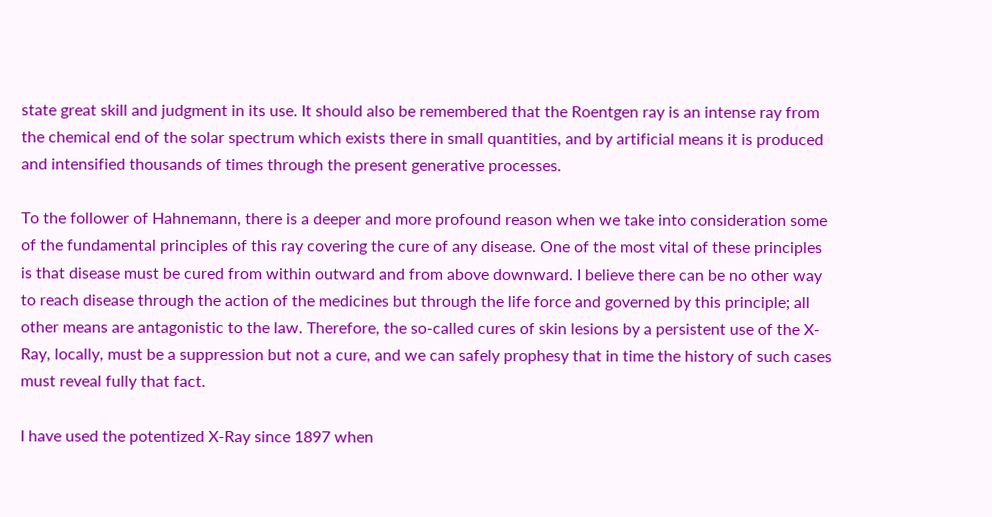state great skill and judgment in its use. It should also be remembered that the Roentgen ray is an intense ray from the chemical end of the solar spectrum which exists there in small quantities, and by artificial means it is produced and intensified thousands of times through the present generative processes.

To the follower of Hahnemann, there is a deeper and more profound reason when we take into consideration some of the fundamental principles of this ray covering the cure of any disease. One of the most vital of these principles is that disease must be cured from within outward and from above downward. I believe there can be no other way to reach disease through the action of the medicines but through the life force and governed by this principle; all other means are antagonistic to the law. Therefore, the so-called cures of skin lesions by a persistent use of the X-Ray, locally, must be a suppression but not a cure, and we can safely prophesy that in time the history of such cases must reveal fully that fact.

I have used the potentized X-Ray since 1897 when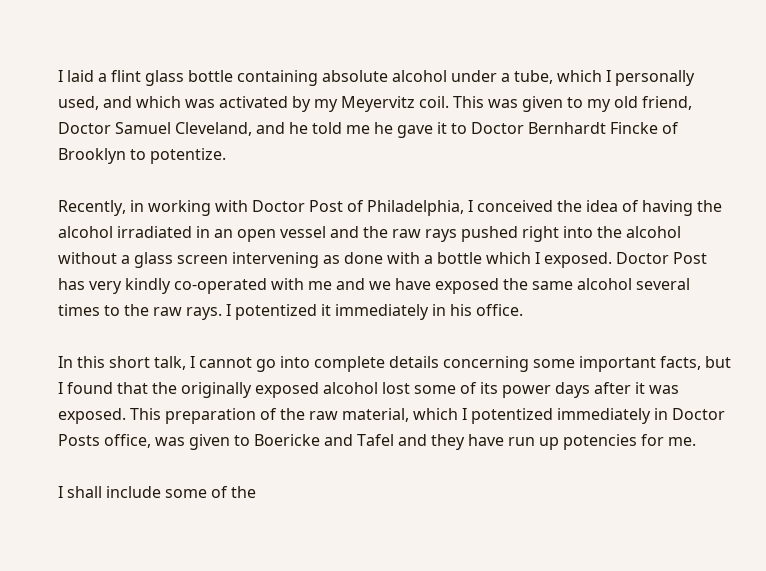I laid a flint glass bottle containing absolute alcohol under a tube, which I personally used, and which was activated by my Meyervitz coil. This was given to my old friend, Doctor Samuel Cleveland, and he told me he gave it to Doctor Bernhardt Fincke of Brooklyn to potentize.

Recently, in working with Doctor Post of Philadelphia, I conceived the idea of having the alcohol irradiated in an open vessel and the raw rays pushed right into the alcohol without a glass screen intervening as done with a bottle which I exposed. Doctor Post has very kindly co-operated with me and we have exposed the same alcohol several times to the raw rays. I potentized it immediately in his office.

In this short talk, I cannot go into complete details concerning some important facts, but I found that the originally exposed alcohol lost some of its power days after it was exposed. This preparation of the raw material, which I potentized immediately in Doctor Posts office, was given to Boericke and Tafel and they have run up potencies for me.

I shall include some of the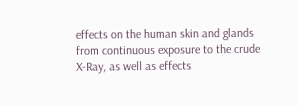effects on the human skin and glands from continuous exposure to the crude X-Ray, as well as effects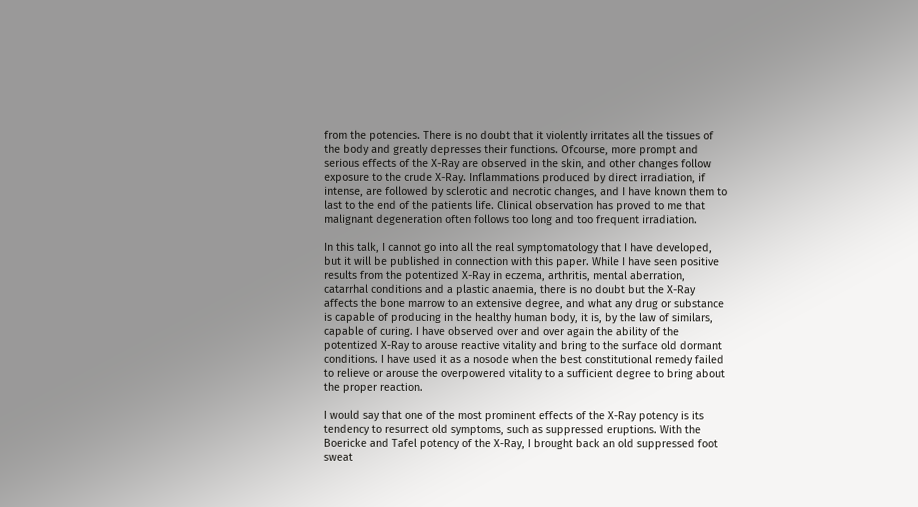from the potencies. There is no doubt that it violently irritates all the tissues of the body and greatly depresses their functions. Ofcourse, more prompt and serious effects of the X-Ray are observed in the skin, and other changes follow exposure to the crude X-Ray. Inflammations produced by direct irradiation, if intense, are followed by sclerotic and necrotic changes, and I have known them to last to the end of the patients life. Clinical observation has proved to me that malignant degeneration often follows too long and too frequent irradiation.

In this talk, I cannot go into all the real symptomatology that I have developed, but it will be published in connection with this paper. While I have seen positive results from the potentized X-Ray in eczema, arthritis, mental aberration, catarrhal conditions and a plastic anaemia, there is no doubt but the X-Ray affects the bone marrow to an extensive degree, and what any drug or substance is capable of producing in the healthy human body, it is, by the law of similars, capable of curing. I have observed over and over again the ability of the potentized X-Ray to arouse reactive vitality and bring to the surface old dormant conditions. I have used it as a nosode when the best constitutional remedy failed to relieve or arouse the overpowered vitality to a sufficient degree to bring about the proper reaction.

I would say that one of the most prominent effects of the X-Ray potency is its tendency to resurrect old symptoms, such as suppressed eruptions. With the Boericke and Tafel potency of the X-Ray, I brought back an old suppressed foot sweat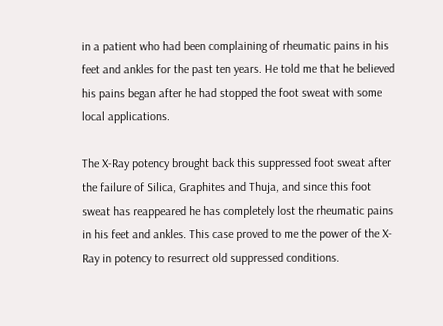in a patient who had been complaining of rheumatic pains in his feet and ankles for the past ten years. He told me that he believed his pains began after he had stopped the foot sweat with some local applications.

The X-Ray potency brought back this suppressed foot sweat after the failure of Silica, Graphites and Thuja, and since this foot sweat has reappeared he has completely lost the rheumatic pains in his feet and ankles. This case proved to me the power of the X-Ray in potency to resurrect old suppressed conditions.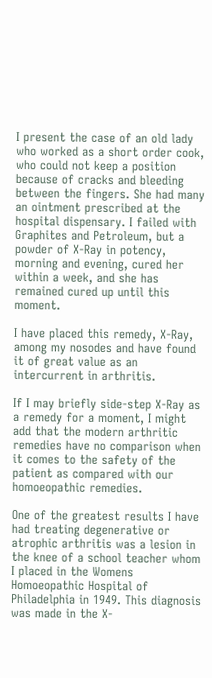I present the case of an old lady who worked as a short order cook, who could not keep a position because of cracks and bleeding between the fingers. She had many an ointment prescribed at the hospital dispensary. I failed with Graphites and Petroleum, but a powder of X-Ray in potency, morning and evening, cured her within a week, and she has remained cured up until this moment.

I have placed this remedy, X-Ray, among my nosodes and have found it of great value as an intercurrent in arthritis.

If I may briefly side-step X-Ray as a remedy for a moment, I might add that the modern arthritic remedies have no comparison when it comes to the safety of the patient as compared with our homoeopathic remedies.

One of the greatest results I have had treating degenerative or atrophic arthritis was a lesion in the knee of a school teacher whom I placed in the Womens Homoeopathic Hospital of Philadelphia in 1949. This diagnosis was made in the X-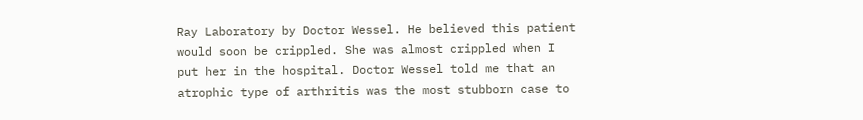Ray Laboratory by Doctor Wessel. He believed this patient would soon be crippled. She was almost crippled when I put her in the hospital. Doctor Wessel told me that an atrophic type of arthritis was the most stubborn case to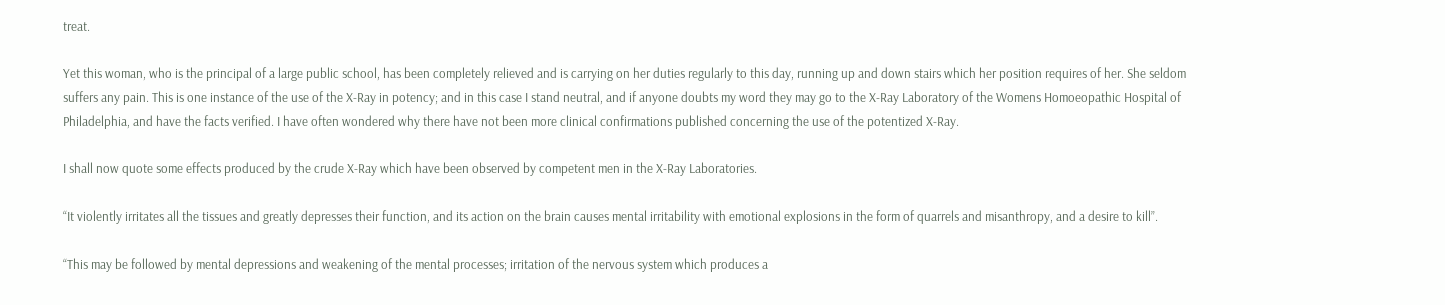treat.

Yet this woman, who is the principal of a large public school, has been completely relieved and is carrying on her duties regularly to this day, running up and down stairs which her position requires of her. She seldom suffers any pain. This is one instance of the use of the X-Ray in potency; and in this case I stand neutral, and if anyone doubts my word they may go to the X-Ray Laboratory of the Womens Homoeopathic Hospital of Philadelphia, and have the facts verified. I have often wondered why there have not been more clinical confirmations published concerning the use of the potentized X-Ray.

I shall now quote some effects produced by the crude X-Ray which have been observed by competent men in the X-Ray Laboratories.

“It violently irritates all the tissues and greatly depresses their function, and its action on the brain causes mental irritability with emotional explosions in the form of quarrels and misanthropy, and a desire to kill”.

“This may be followed by mental depressions and weakening of the mental processes; irritation of the nervous system which produces a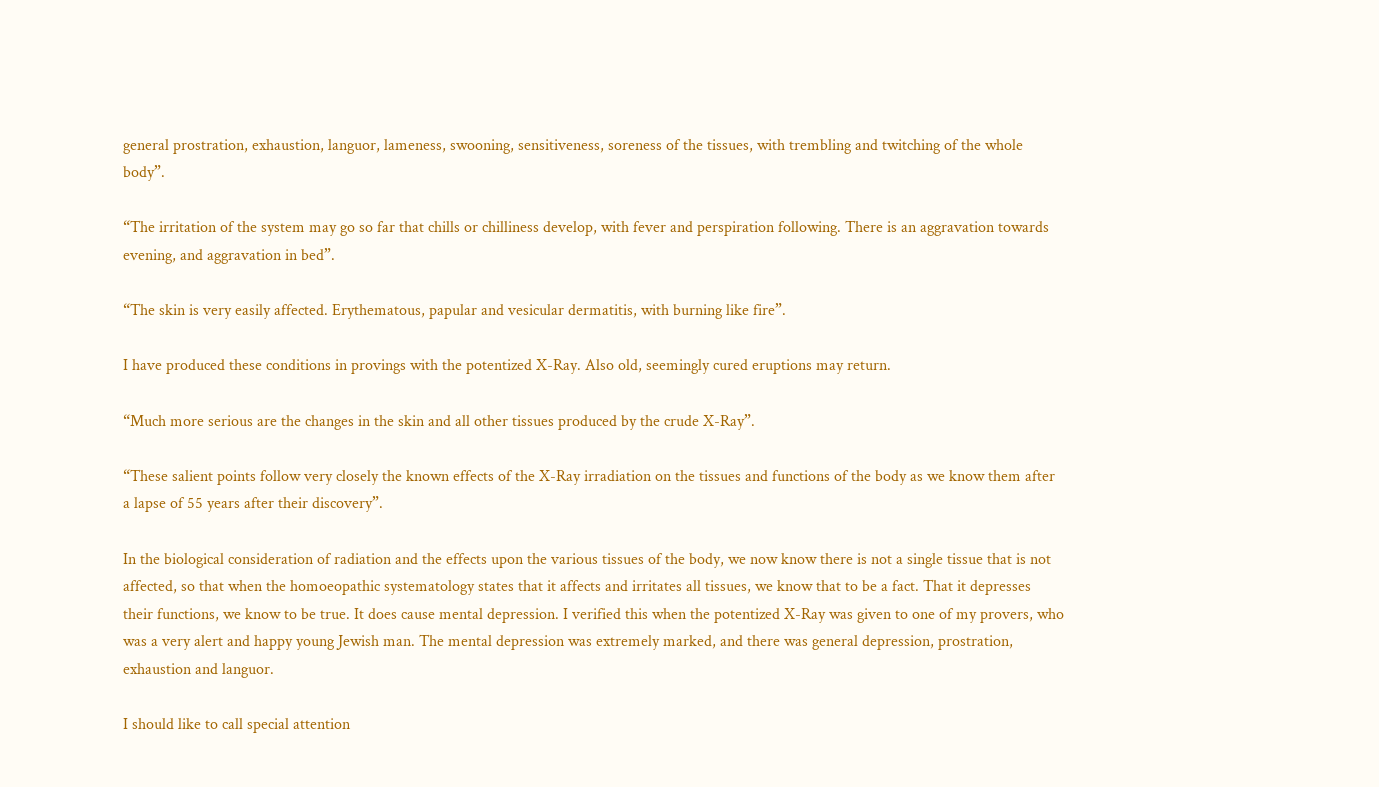general prostration, exhaustion, languor, lameness, swooning, sensitiveness, soreness of the tissues, with trembling and twitching of the whole body”.

“The irritation of the system may go so far that chills or chilliness develop, with fever and perspiration following. There is an aggravation towards evening, and aggravation in bed”.

“The skin is very easily affected. Erythematous, papular and vesicular dermatitis, with burning like fire”.

I have produced these conditions in provings with the potentized X-Ray. Also old, seemingly cured eruptions may return.

“Much more serious are the changes in the skin and all other tissues produced by the crude X-Ray”.

“These salient points follow very closely the known effects of the X-Ray irradiation on the tissues and functions of the body as we know them after a lapse of 55 years after their discovery”.

In the biological consideration of radiation and the effects upon the various tissues of the body, we now know there is not a single tissue that is not affected, so that when the homoeopathic systematology states that it affects and irritates all tissues, we know that to be a fact. That it depresses their functions, we know to be true. It does cause mental depression. I verified this when the potentized X-Ray was given to one of my provers, who was a very alert and happy young Jewish man. The mental depression was extremely marked, and there was general depression, prostration, exhaustion and languor.

I should like to call special attention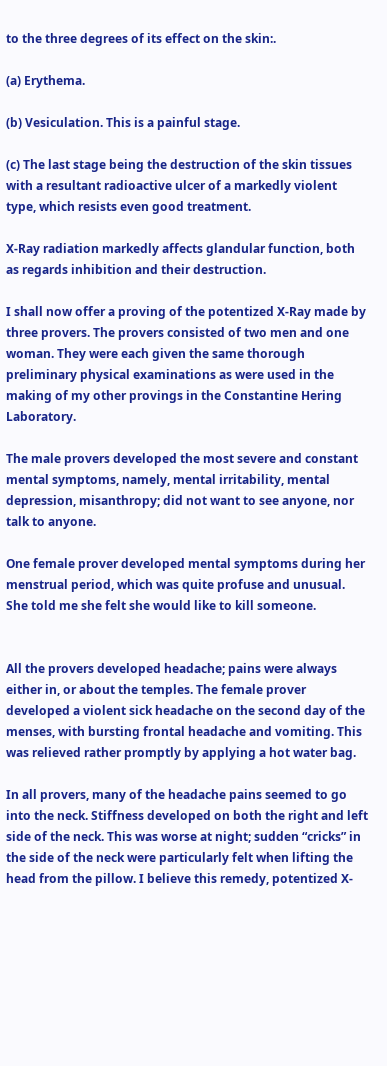to the three degrees of its effect on the skin:.

(a) Erythema.

(b) Vesiculation. This is a painful stage.

(c) The last stage being the destruction of the skin tissues with a resultant radioactive ulcer of a markedly violent type, which resists even good treatment.

X-Ray radiation markedly affects glandular function, both as regards inhibition and their destruction.

I shall now offer a proving of the potentized X-Ray made by three provers. The provers consisted of two men and one woman. They were each given the same thorough preliminary physical examinations as were used in the making of my other provings in the Constantine Hering Laboratory.

The male provers developed the most severe and constant mental symptoms, namely, mental irritability, mental depression, misanthropy; did not want to see anyone, nor talk to anyone.

One female prover developed mental symptoms during her menstrual period, which was quite profuse and unusual. She told me she felt she would like to kill someone.


All the provers developed headache; pains were always either in, or about the temples. The female prover developed a violent sick headache on the second day of the menses, with bursting frontal headache and vomiting. This was relieved rather promptly by applying a hot water bag.

In all provers, many of the headache pains seemed to go into the neck. Stiffness developed on both the right and left side of the neck. This was worse at night; sudden “cricks” in the side of the neck were particularly felt when lifting the head from the pillow. I believe this remedy, potentized X-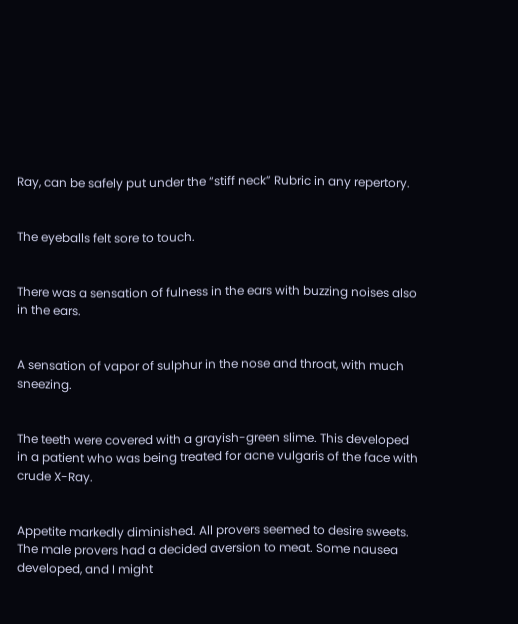Ray, can be safely put under the “stiff neck” Rubric in any repertory.


The eyeballs felt sore to touch.


There was a sensation of fulness in the ears with buzzing noises also in the ears.


A sensation of vapor of sulphur in the nose and throat, with much sneezing.


The teeth were covered with a grayish-green slime. This developed in a patient who was being treated for acne vulgaris of the face with crude X-Ray.


Appetite markedly diminished. All provers seemed to desire sweets. The male provers had a decided aversion to meat. Some nausea developed, and I might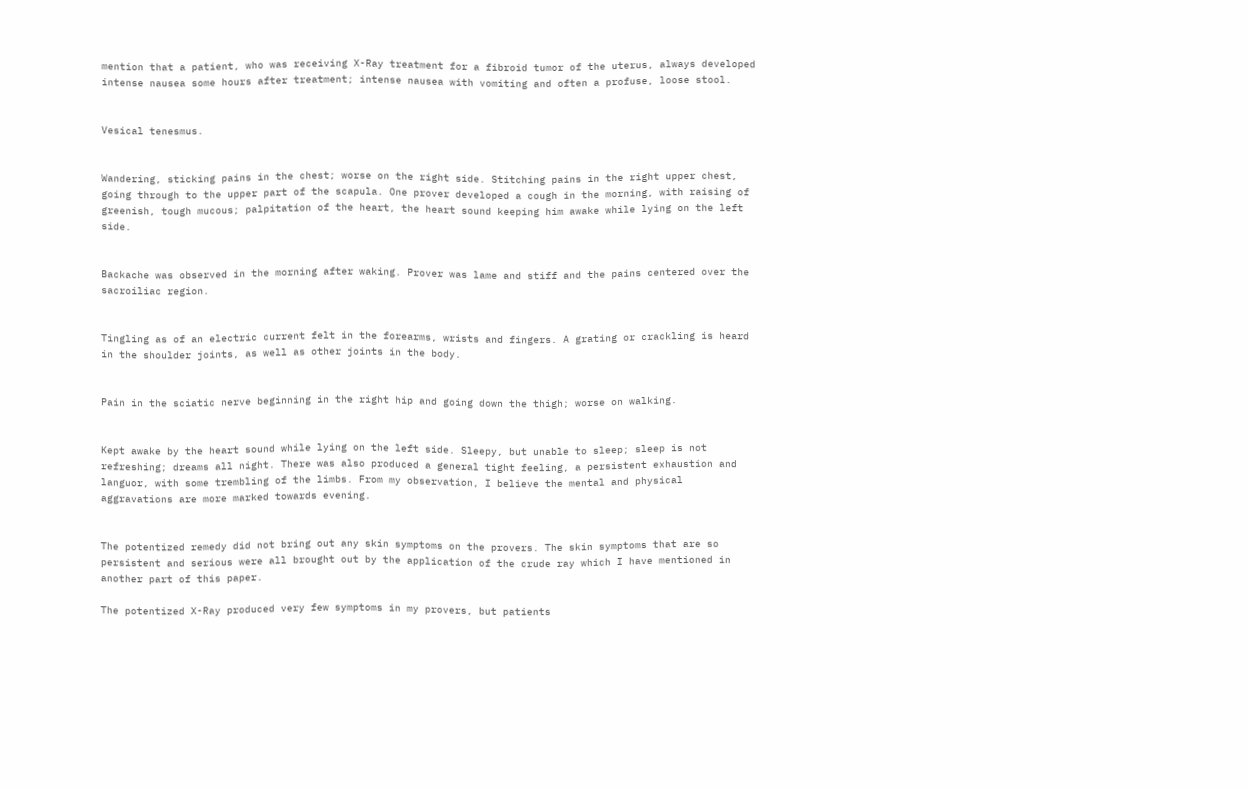mention that a patient, who was receiving X-Ray treatment for a fibroid tumor of the uterus, always developed intense nausea some hours after treatment; intense nausea with vomiting and often a profuse, loose stool.


Vesical tenesmus.


Wandering, sticking pains in the chest; worse on the right side. Stitching pains in the right upper chest, going through to the upper part of the scapula. One prover developed a cough in the morning, with raising of greenish, tough mucous; palpitation of the heart, the heart sound keeping him awake while lying on the left side.


Backache was observed in the morning after waking. Prover was lame and stiff and the pains centered over the sacroiliac region.


Tingling as of an electric current felt in the forearms, wrists and fingers. A grating or crackling is heard in the shoulder joints, as well as other joints in the body.


Pain in the sciatic nerve beginning in the right hip and going down the thigh; worse on walking.


Kept awake by the heart sound while lying on the left side. Sleepy, but unable to sleep; sleep is not refreshing; dreams all night. There was also produced a general tight feeling, a persistent exhaustion and languor, with some trembling of the limbs. From my observation, I believe the mental and physical aggravations are more marked towards evening.


The potentized remedy did not bring out any skin symptoms on the provers. The skin symptoms that are so persistent and serious were all brought out by the application of the crude ray which I have mentioned in another part of this paper.

The potentized X-Ray produced very few symptoms in my provers, but patients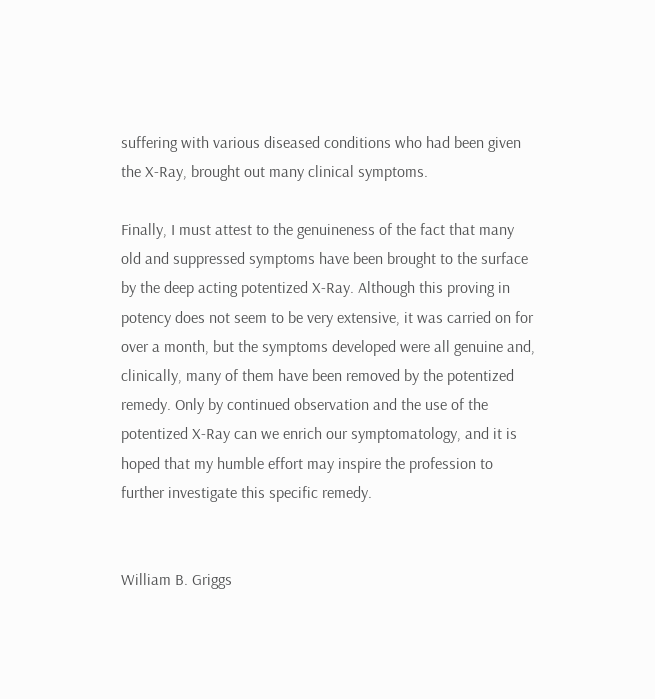suffering with various diseased conditions who had been given the X-Ray, brought out many clinical symptoms.

Finally, I must attest to the genuineness of the fact that many old and suppressed symptoms have been brought to the surface by the deep acting potentized X-Ray. Although this proving in potency does not seem to be very extensive, it was carried on for over a month, but the symptoms developed were all genuine and, clinically, many of them have been removed by the potentized remedy. Only by continued observation and the use of the potentized X-Ray can we enrich our symptomatology, and it is hoped that my humble effort may inspire the profession to further investigate this specific remedy.


William B. Griggs